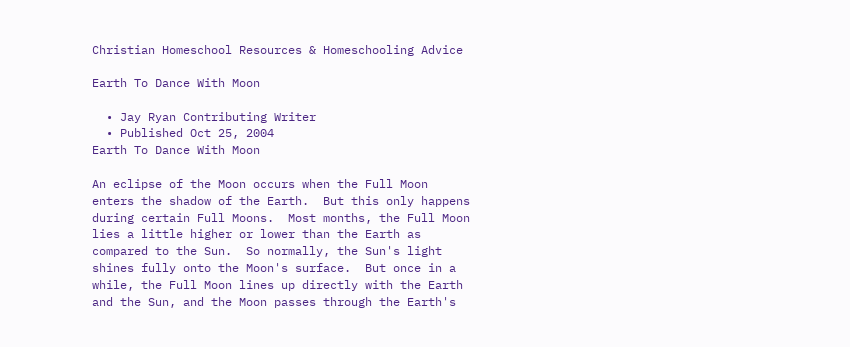Christian Homeschool Resources & Homeschooling Advice

Earth To Dance With Moon

  • Jay Ryan Contributing Writer
  • Published Oct 25, 2004
Earth To Dance With Moon

An eclipse of the Moon occurs when the Full Moon enters the shadow of the Earth.  But this only happens during certain Full Moons.  Most months, the Full Moon lies a little higher or lower than the Earth as compared to the Sun.  So normally, the Sun's light shines fully onto the Moon's surface.  But once in a while, the Full Moon lines up directly with the Earth and the Sun, and the Moon passes through the Earth's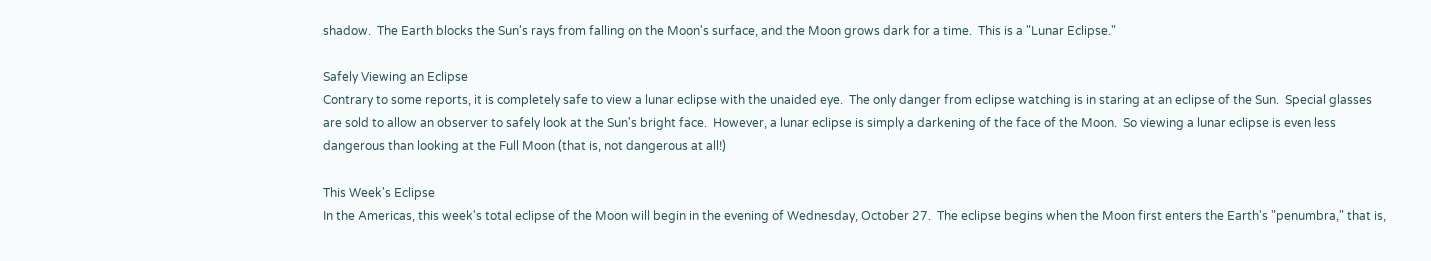shadow.  The Earth blocks the Sun's rays from falling on the Moon's surface, and the Moon grows dark for a time.  This is a "Lunar Eclipse."

Safely Viewing an Eclipse
Contrary to some reports, it is completely safe to view a lunar eclipse with the unaided eye.  The only danger from eclipse watching is in staring at an eclipse of the Sun.  Special glasses are sold to allow an observer to safely look at the Sun's bright face.  However, a lunar eclipse is simply a darkening of the face of the Moon.  So viewing a lunar eclipse is even less dangerous than looking at the Full Moon (that is, not dangerous at all!)

This Week's Eclipse
In the Americas, this week's total eclipse of the Moon will begin in the evening of Wednesday, October 27.  The eclipse begins when the Moon first enters the Earth's "penumbra," that is,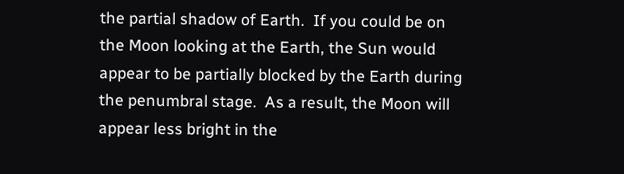the partial shadow of Earth.  If you could be on the Moon looking at the Earth, the Sun would appear to be partially blocked by the Earth during the penumbral stage.  As a result, the Moon will appear less bright in the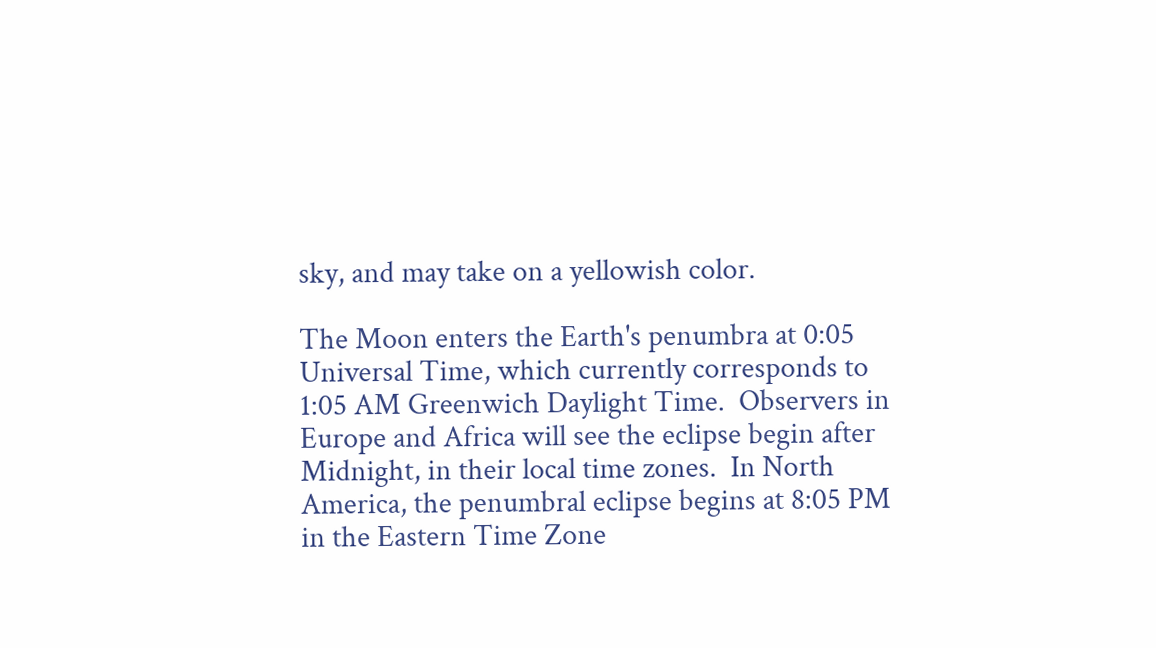sky, and may take on a yellowish color.

The Moon enters the Earth's penumbra at 0:05 Universal Time, which currently corresponds to 1:05 AM Greenwich Daylight Time.  Observers in Europe and Africa will see the eclipse begin after Midnight, in their local time zones.  In North America, the penumbral eclipse begins at 8:05 PM in the Eastern Time Zone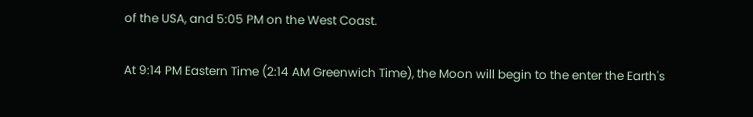of the USA, and 5:05 PM on the West Coast.

At 9:14 PM Eastern Time (2:14 AM Greenwich Time), the Moon will begin to the enter the Earth's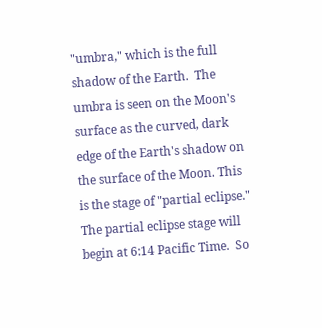"umbra," which is the full shadow of the Earth.  The umbra is seen on the Moon's surface as the curved, dark edge of the Earth's shadow on the surface of the Moon. This is the stage of "partial eclipse."  The partial eclipse stage will begin at 6:14 Pacific Time.  So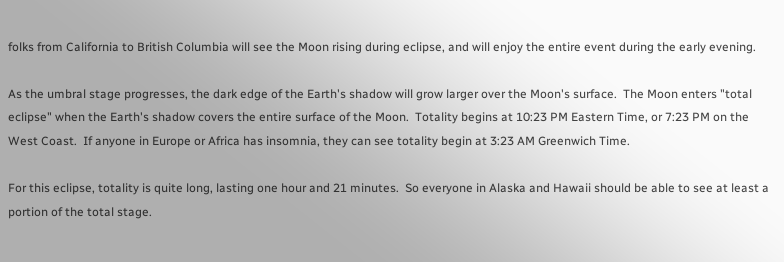folks from California to British Columbia will see the Moon rising during eclipse, and will enjoy the entire event during the early evening.

As the umbral stage progresses, the dark edge of the Earth's shadow will grow larger over the Moon's surface.  The Moon enters "total eclipse" when the Earth's shadow covers the entire surface of the Moon.  Totality begins at 10:23 PM Eastern Time, or 7:23 PM on the West Coast.  If anyone in Europe or Africa has insomnia, they can see totality begin at 3:23 AM Greenwich Time.

For this eclipse, totality is quite long, lasting one hour and 21 minutes.  So everyone in Alaska and Hawaii should be able to see at least a portion of the total stage.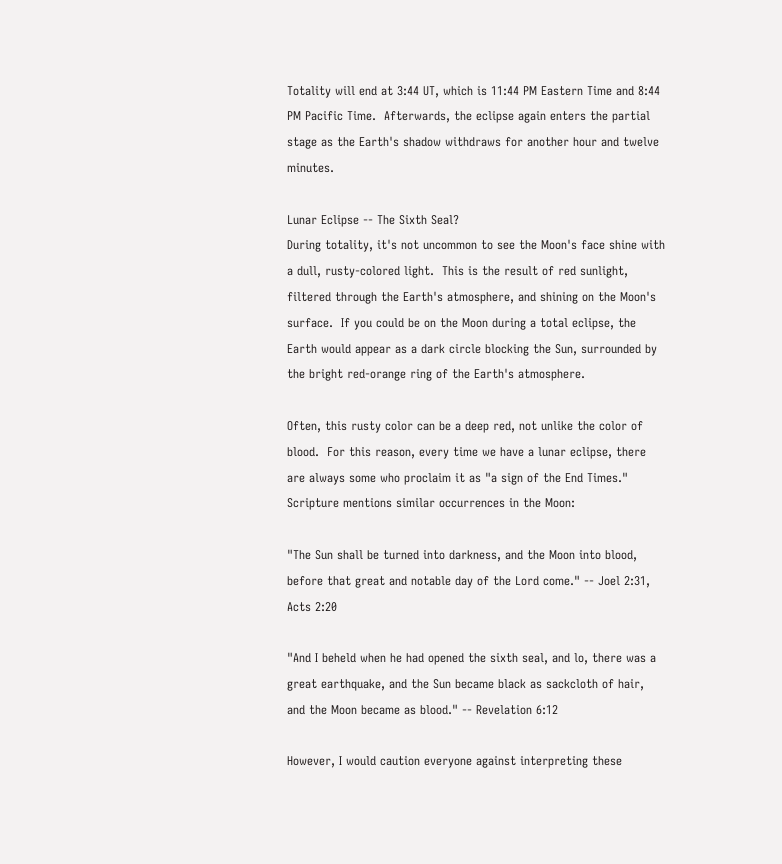Totality will end at 3:44 UT, which is 11:44 PM Eastern Time and 8:44 PM Pacific Time.  Afterwards, the eclipse again enters the partial stage as the Earth's shadow withdraws for another hour and twelve minutes.

Lunar Eclipse -- The Sixth Seal?
During totality, it's not uncommon to see the Moon's face shine with a dull, rusty-colored light.  This is the result of red sunlight, filtered through the Earth's atmosphere, and shining on the Moon's surface.  If you could be on the Moon during a total eclipse, the Earth would appear as a dark circle blocking the Sun, surrounded by the bright red-orange ring of the Earth's atmosphere.

Often, this rusty color can be a deep red, not unlike the color of blood.  For this reason, every time we have a lunar eclipse, there are always some who proclaim it as "a sign of the End Times."  Scripture mentions similar occurrences in the Moon:

"The Sun shall be turned into darkness, and the Moon into blood, before that great and notable day of the Lord come." -- Joel 2:31, Acts 2:20

"And I beheld when he had opened the sixth seal, and lo, there was a great earthquake, and the Sun became black as sackcloth of hair, and the Moon became as blood." -- Revelation 6:12

However, I would caution everyone against interpreting these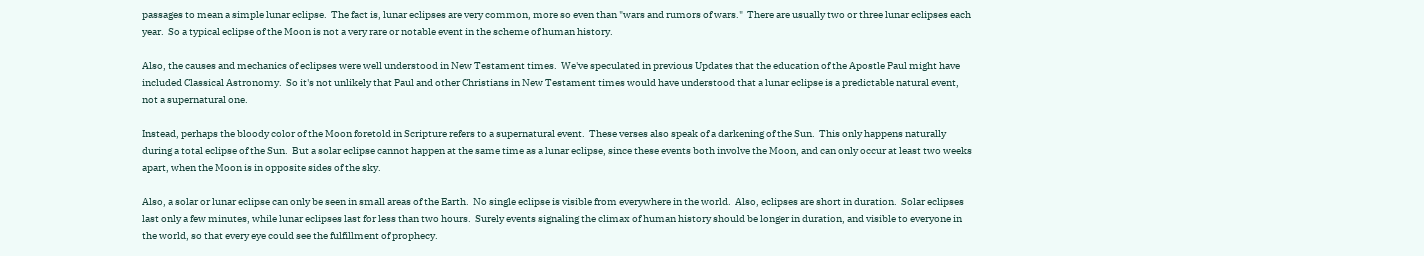passages to mean a simple lunar eclipse.  The fact is, lunar eclipses are very common, more so even than "wars and rumors of wars."  There are usually two or three lunar eclipses each year.  So a typical eclipse of the Moon is not a very rare or notable event in the scheme of human history.

Also, the causes and mechanics of eclipses were well understood in New Testament times.  We've speculated in previous Updates that the education of the Apostle Paul might have included Classical Astronomy.  So it's not unlikely that Paul and other Christians in New Testament times would have understood that a lunar eclipse is a predictable natural event, not a supernatural one.

Instead, perhaps the bloody color of the Moon foretold in Scripture refers to a supernatural event.  These verses also speak of a darkening of the Sun.  This only happens naturally during a total eclipse of the Sun.  But a solar eclipse cannot happen at the same time as a lunar eclipse, since these events both involve the Moon, and can only occur at least two weeks apart, when the Moon is in opposite sides of the sky.

Also, a solar or lunar eclipse can only be seen in small areas of the Earth.  No single eclipse is visible from everywhere in the world.  Also, eclipses are short in duration.  Solar eclipses last only a few minutes, while lunar eclipses last for less than two hours.  Surely events signaling the climax of human history should be longer in duration, and visible to everyone in the world, so that every eye could see the fulfillment of prophecy.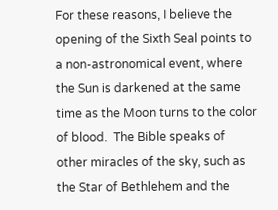For these reasons, I believe the opening of the Sixth Seal points to a non-astronomical event, where the Sun is darkened at the same time as the Moon turns to the color of blood.  The Bible speaks of other miracles of the sky, such as the Star of Bethlehem and the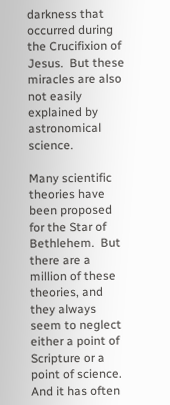darkness that occurred during the Crucifixion of Jesus.  But these miracles are also not easily explained by astronomical science.

Many scientific theories have been proposed for the Star of Bethlehem.  But there are a million of these theories, and they always seem to neglect either a point of Scripture or a point of science.  And it has often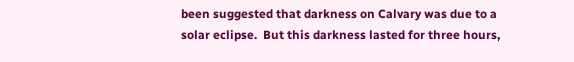been suggested that darkness on Calvary was due to a solar eclipse.  But this darkness lasted for three hours,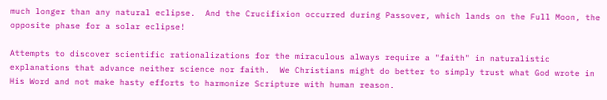much longer than any natural eclipse.  And the Crucifixion occurred during Passover, which lands on the Full Moon, the opposite phase for a solar eclipse!

Attempts to discover scientific rationalizations for the miraculous always require a "faith" in naturalistic explanations that advance neither science nor faith.  We Christians might do better to simply trust what God wrote in His Word and not make hasty efforts to harmonize Scripture with human reason.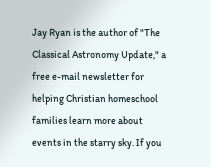Jay Ryan is the author of "The Classical Astronomy Update," a free e-mail newsletter for helping Christian homeschool families learn more about events in the starry sky. If you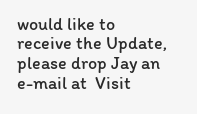would like to receive the Update, please drop Jay an e-mail at  Visit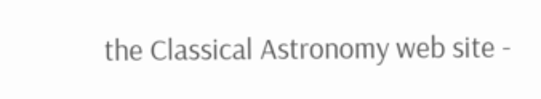the Classical Astronomy web site -